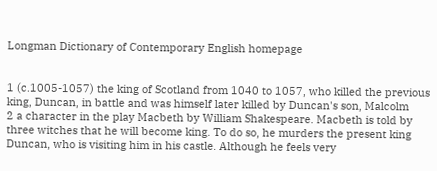Longman Dictionary of Contemporary English homepage


1 (c.1005-1057) the king of Scotland from 1040 to 1057, who killed the previous king, Duncan, in battle and was himself later killed by Duncan's son, Malcolm
2 a character in the play Macbeth by William Shakespeare. Macbeth is told by three witches that he will become king. To do so, he murders the present king Duncan, who is visiting him in his castle. Although he feels very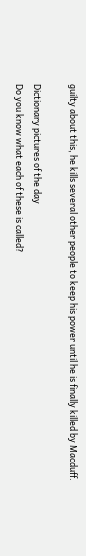guilty about this, he kills several other people to keep his power until he is finally killed by Macduff.

Dictionary pictures of the day
Do you know what each of these is called?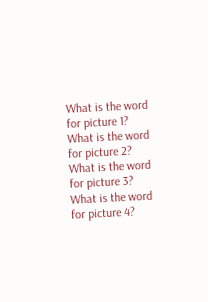What is the word for picture 1? What is the word for picture 2? What is the word for picture 3? What is the word for picture 4?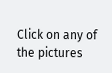Click on any of the pictures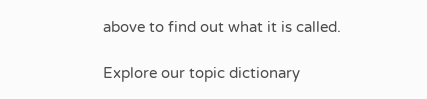above to find out what it is called.

Explore our topic dictionary